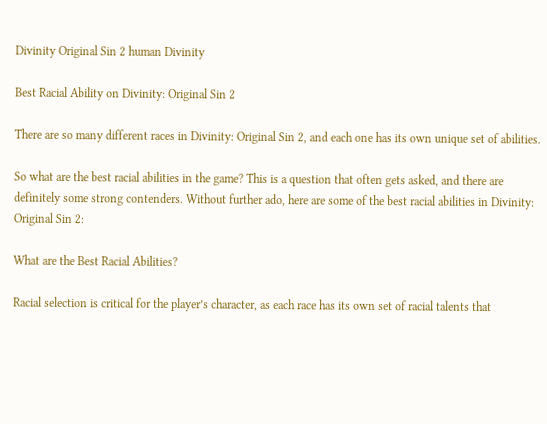Divinity Original Sin 2 human Divinity

Best Racial Ability on Divinity: Original Sin 2

There are so many different races in Divinity: Original Sin 2, and each one has its own unique set of abilities.

So what are the best racial abilities in the game? This is a question that often gets asked, and there are definitely some strong contenders. Without further ado, here are some of the best racial abilities in Divinity: Original Sin 2:

What are the Best Racial Abilities?

Racial selection is critical for the player’s character, as each race has its own set of racial talents that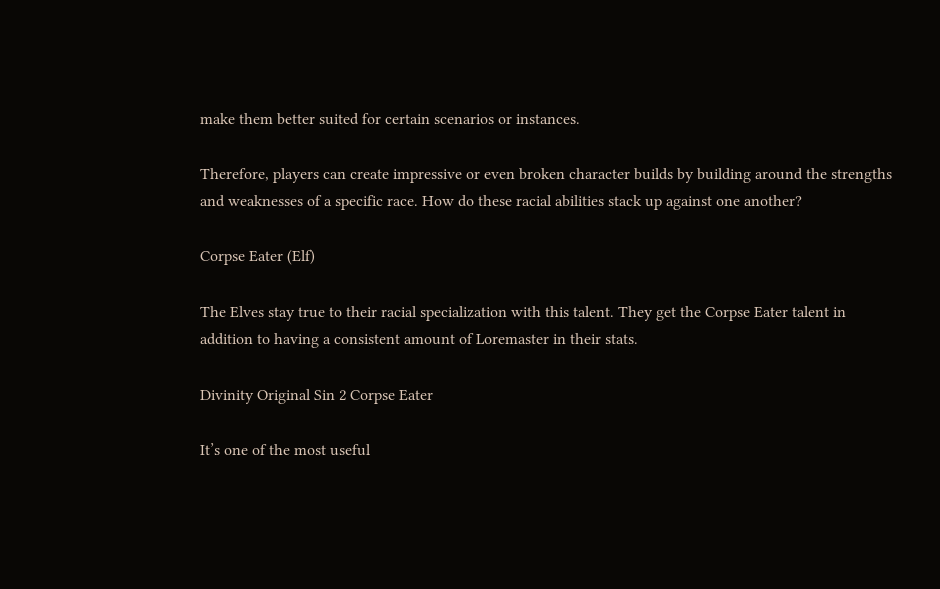make them better suited for certain scenarios or instances.

Therefore, players can create impressive or even broken character builds by building around the strengths and weaknesses of a specific race. How do these racial abilities stack up against one another?

Corpse Eater (Elf)

The Elves stay true to their racial specialization with this talent. They get the Corpse Eater talent in addition to having a consistent amount of Loremaster in their stats.

Divinity Original Sin 2 Corpse Eater

It’s one of the most useful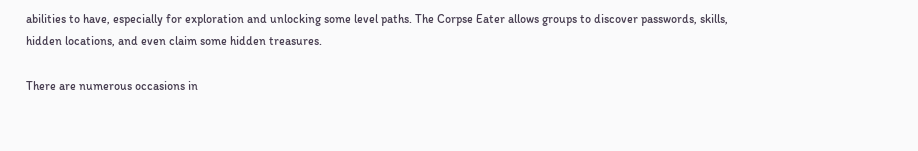abilities to have, especially for exploration and unlocking some level paths. The Corpse Eater allows groups to discover passwords, skills, hidden locations, and even claim some hidden treasures.

There are numerous occasions in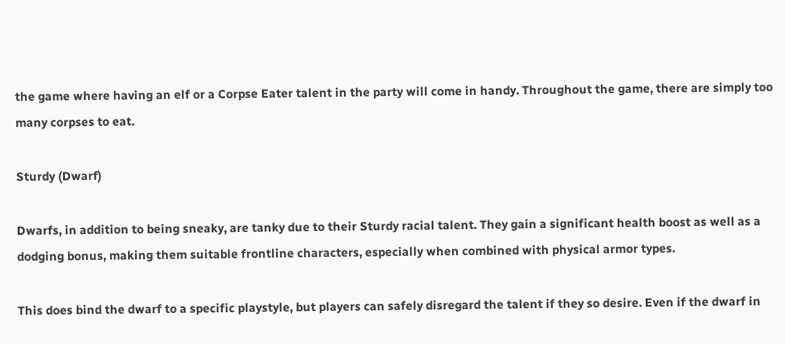the game where having an elf or a Corpse Eater talent in the party will come in handy. Throughout the game, there are simply too many corpses to eat.

Sturdy (Dwarf)

Dwarfs, in addition to being sneaky, are tanky due to their Sturdy racial talent. They gain a significant health boost as well as a dodging bonus, making them suitable frontline characters, especially when combined with physical armor types.

This does bind the dwarf to a specific playstyle, but players can safely disregard the talent if they so desire. Even if the dwarf in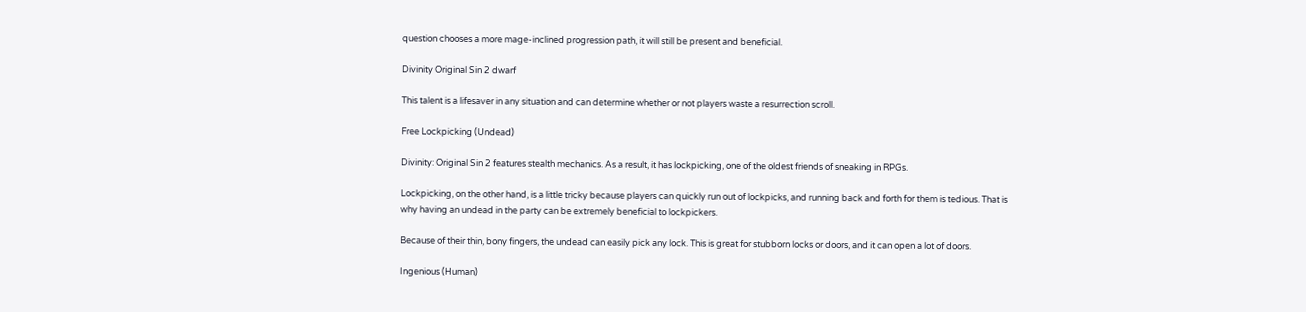question chooses a more mage-inclined progression path, it will still be present and beneficial.

Divinity Original Sin 2 dwarf

This talent is a lifesaver in any situation and can determine whether or not players waste a resurrection scroll.

Free Lockpicking (Undead)

Divinity: Original Sin 2 features stealth mechanics. As a result, it has lockpicking, one of the oldest friends of sneaking in RPGs.

Lockpicking, on the other hand, is a little tricky because players can quickly run out of lockpicks, and running back and forth for them is tedious. That is why having an undead in the party can be extremely beneficial to lockpickers.

Because of their thin, bony fingers, the undead can easily pick any lock. This is great for stubborn locks or doors, and it can open a lot of doors.

Ingenious (Human)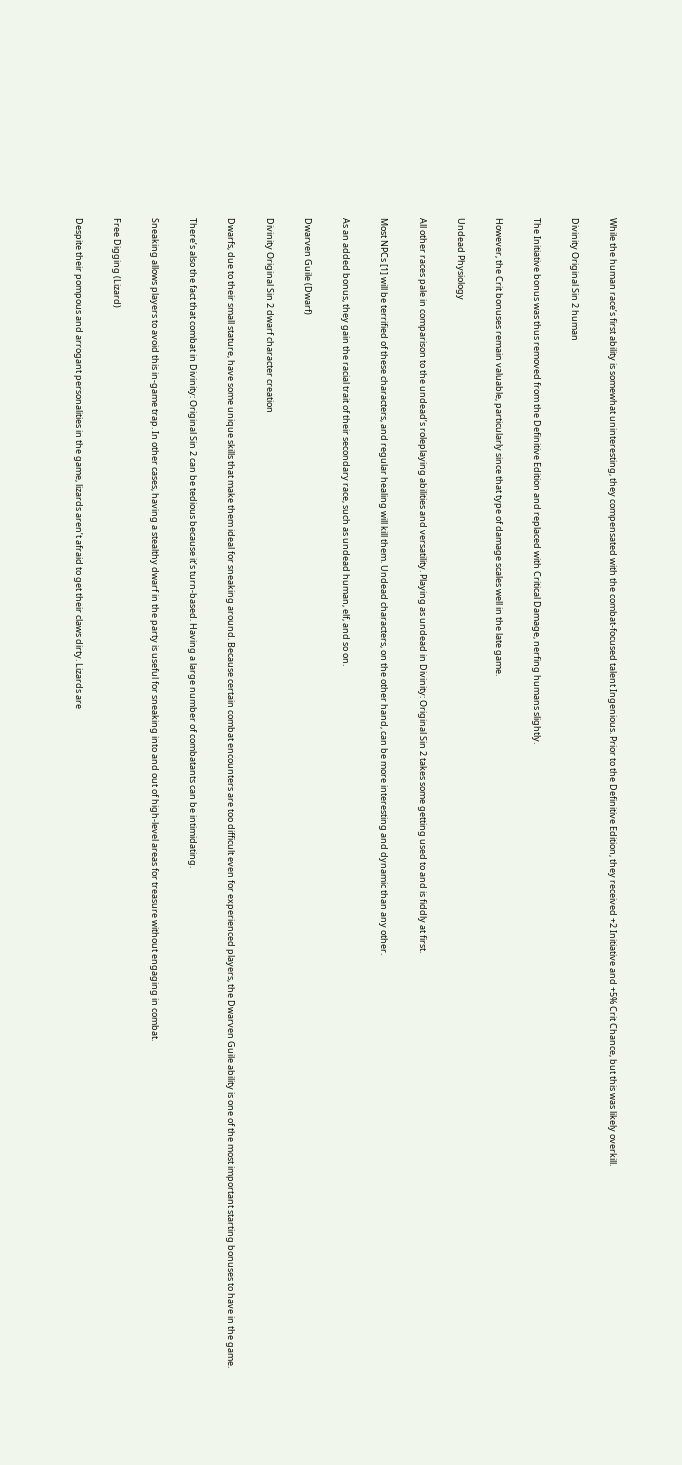While the human race’s first ability is somewhat uninteresting, they compensated with the combat-focused talent Ingenious. Prior to the Definitive Edition, they received +2 Initiative and +5% Crit Chance, but this was likely overkill.

Divinity Original Sin 2 human

The Initiative bonus was thus removed from the Definitive Edition and replaced with Critical Damage, nerfing humans slightly.

However, the Crit bonuses remain valuable, particularly since that type of damage scales well in the late game.

Undead Physiology

All other races pale in comparison to the undead’s roleplaying abilities and versatility. Playing as undead in Divinity: Original Sin 2 takes some getting used to and is fiddly at first.

Most NPCs [1] will be terrified of these characters, and regular healing will kill them. Undead characters, on the other hand, can be more interesting and dynamic than any other.

As an added bonus, they gain the racial trait of their secondary race, such as undead human, elf, and so on.

Dwarven Guile (Dwarf)

Divinity Original Sin 2 dwarf character creation

Dwarfs, due to their small stature, have some unique skills that make them ideal for sneaking around. Because certain combat encounters are too difficult even for experienced players, the Dwarven Guile ability is one of the most important starting bonuses to have in the game.

There’s also the fact that combat in Divinity: Original Sin 2 can be tedious because it’s turn-based. Having a large number of combatants can be intimidating.

Sneaking allows players to avoid this in-game trap. In other cases, having a stealthy dwarf in the party is useful for sneaking into and out of high-level areas for treasure without engaging in combat.

Free Digging (Lizard)

Despite their pompous and arrogant personalities in the game, lizards aren’t afraid to get their claws dirty. Lizards are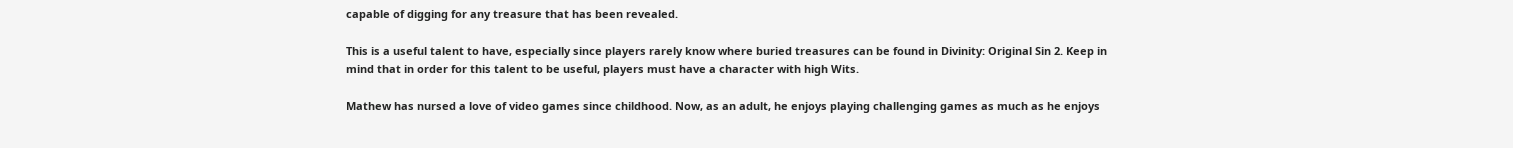capable of digging for any treasure that has been revealed.

This is a useful talent to have, especially since players rarely know where buried treasures can be found in Divinity: Original Sin 2. Keep in mind that in order for this talent to be useful, players must have a character with high Wits.

Mathew has nursed a love of video games since childhood. Now, as an adult, he enjoys playing challenging games as much as he enjoys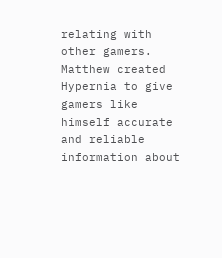relating with other gamers. Matthew created Hypernia to give gamers like himself accurate and reliable information about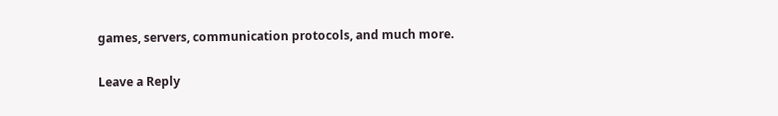games, servers, communication protocols, and much more.

Leave a Reply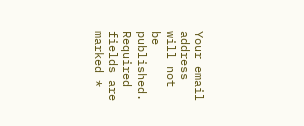Your email address will not be published. Required fields are marked *